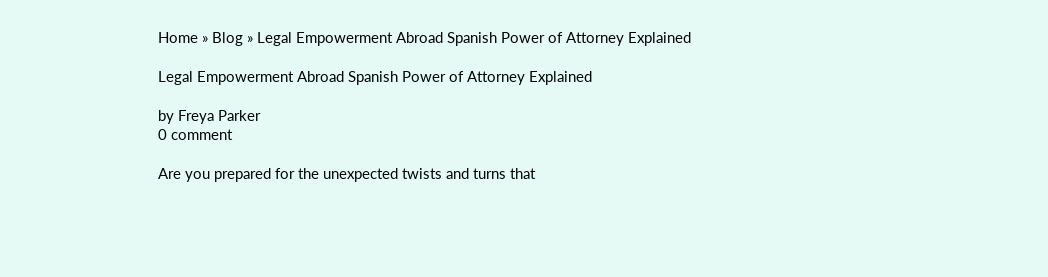Home » Blog » Legal Empowerment Abroad Spanish Power of Attorney Explained

Legal Empowerment Abroad Spanish Power of Attorney Explained

by Freya Parker
0 comment

Are you prepared for the unexpected twists and turns that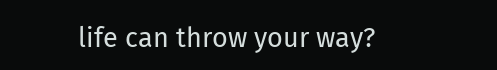life can throw your way?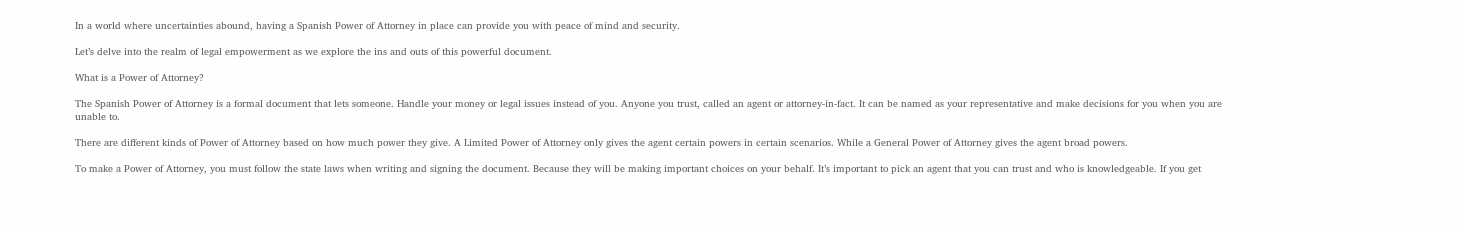In a world where uncertainties abound, having a Spanish Power of Attorney in place can provide you with peace of mind and security.

Let’s delve into the realm of legal empowerment as we explore the ins and outs of this powerful document.

What is a Power of Attorney?

The Spanish Power of Attorney is a formal document that lets someone. Handle your money or legal issues instead of you. Anyone you trust, called an agent or attorney-in-fact. It can be named as your representative and make decisions for you when you are unable to.

There are different kinds of Power of Attorney based on how much power they give. A Limited Power of Attorney only gives the agent certain powers in certain scenarios. While a General Power of Attorney gives the agent broad powers.

To make a Power of Attorney, you must follow the state laws when writing and signing the document. Because they will be making important choices on your behalf. It’s important to pick an agent that you can trust and who is knowledgeable. If you get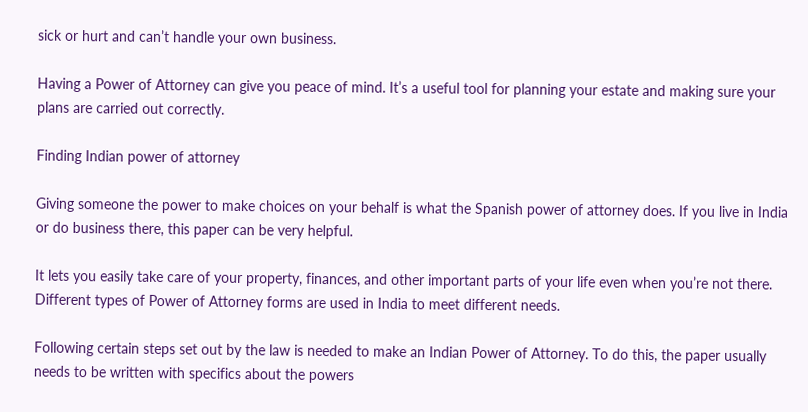sick or hurt and can’t handle your own business.

Having a Power of Attorney can give you peace of mind. It’s a useful tool for planning your estate and making sure your plans are carried out correctly.

Finding Indian power of attorney

Giving someone the power to make choices on your behalf is what the Spanish power of attorney does. If you live in India or do business there, this paper can be very helpful.

It lets you easily take care of your property, finances, and other important parts of your life even when you’re not there. Different types of Power of Attorney forms are used in India to meet different needs.

Following certain steps set out by the law is needed to make an Indian Power of Attorney. To do this, the paper usually needs to be written with specifics about the powers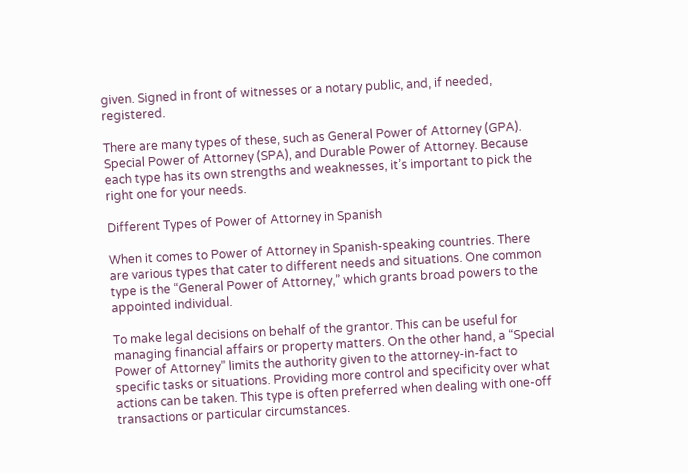given. Signed in front of witnesses or a notary public, and, if needed, registered.

There are many types of these, such as General Power of Attorney (GPA). Special Power of Attorney (SPA), and Durable Power of Attorney. Because each type has its own strengths and weaknesses, it’s important to pick the right one for your needs.

Different Types of Power of Attorney in Spanish

When it comes to Power of Attorney in Spanish-speaking countries. There are various types that cater to different needs and situations. One common type is the “General Power of Attorney,” which grants broad powers to the appointed individual.

To make legal decisions on behalf of the grantor. This can be useful for managing financial affairs or property matters. On the other hand, a “Special Power of Attorney” limits the authority given to the attorney-in-fact to specific tasks or situations. Providing more control and specificity over what actions can be taken. This type is often preferred when dealing with one-off transactions or particular circumstances.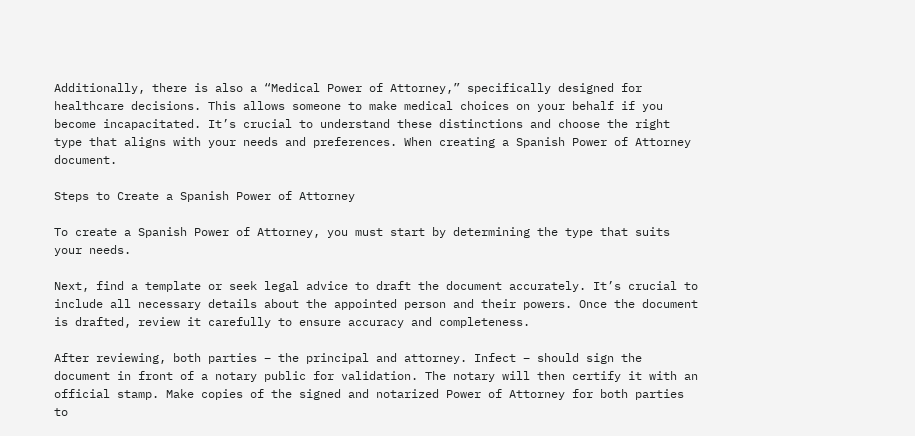Additionally, there is also a “Medical Power of Attorney,” specifically designed for healthcare decisions. This allows someone to make medical choices on your behalf if you become incapacitated. It’s crucial to understand these distinctions and choose the right type that aligns with your needs and preferences. When creating a Spanish Power of Attorney document.

Steps to Create a Spanish Power of Attorney

To create a Spanish Power of Attorney, you must start by determining the type that suits your needs.

Next, find a template or seek legal advice to draft the document accurately. It’s crucial to include all necessary details about the appointed person and their powers. Once the document is drafted, review it carefully to ensure accuracy and completeness.

After reviewing, both parties – the principal and attorney. Infect – should sign the document in front of a notary public for validation. The notary will then certify it with an official stamp. Make copies of the signed and notarized Power of Attorney for both parties to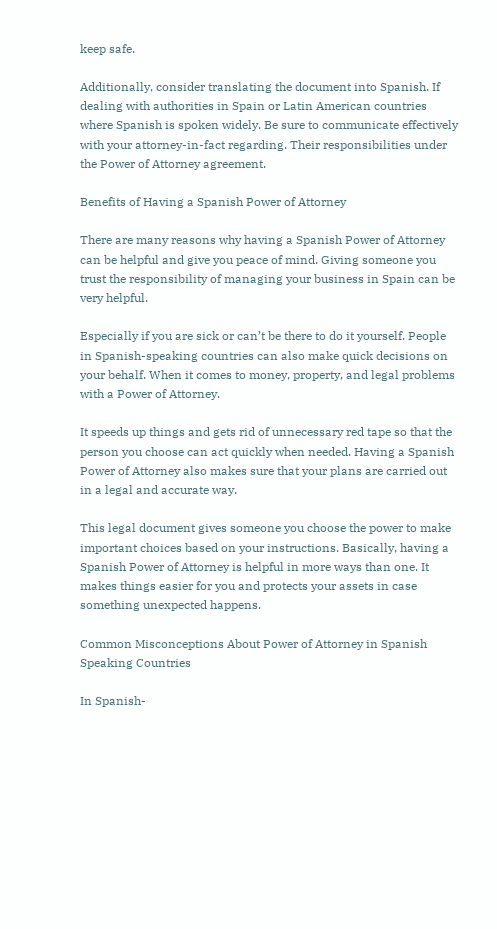keep safe.

Additionally, consider translating the document into Spanish. If dealing with authorities in Spain or Latin American countries where Spanish is spoken widely. Be sure to communicate effectively with your attorney-in-fact regarding. Their responsibilities under the Power of Attorney agreement.

Benefits of Having a Spanish Power of Attorney

There are many reasons why having a Spanish Power of Attorney can be helpful and give you peace of mind. Giving someone you trust the responsibility of managing your business in Spain can be very helpful.

Especially if you are sick or can’t be there to do it yourself. People in Spanish-speaking countries can also make quick decisions on your behalf. When it comes to money, property, and legal problems with a Power of Attorney.

It speeds up things and gets rid of unnecessary red tape so that the person you choose can act quickly when needed. Having a Spanish Power of Attorney also makes sure that your plans are carried out in a legal and accurate way.

This legal document gives someone you choose the power to make important choices based on your instructions. Basically, having a Spanish Power of Attorney is helpful in more ways than one. It makes things easier for you and protects your assets in case something unexpected happens.

Common Misconceptions About Power of Attorney in Spanish Speaking Countries

In Spanish-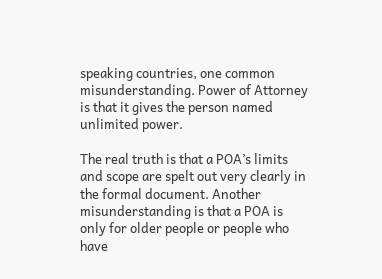speaking countries, one common misunderstanding. Power of Attorney is that it gives the person named unlimited power.

The real truth is that a POA’s limits and scope are spelt out very clearly in the formal document. Another misunderstanding is that a POA is only for older people or people who have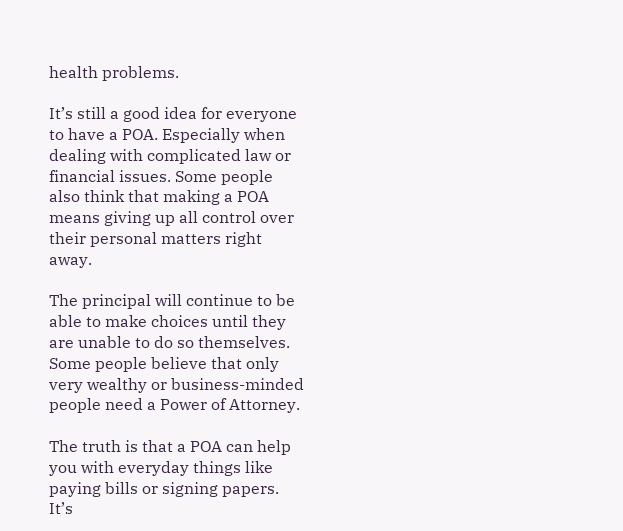health problems.

It’s still a good idea for everyone to have a POA. Especially when dealing with complicated law or financial issues. Some people also think that making a POA means giving up all control over their personal matters right away.

The principal will continue to be able to make choices until they are unable to do so themselves. Some people believe that only very wealthy or business-minded people need a Power of Attorney.

The truth is that a POA can help you with everyday things like paying bills or signing papers. It’s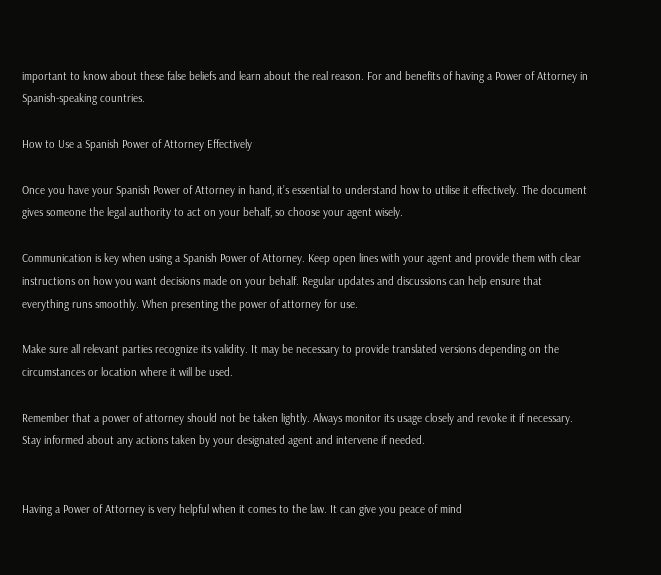important to know about these false beliefs and learn about the real reason. For and benefits of having a Power of Attorney in Spanish-speaking countries.

How to Use a Spanish Power of Attorney Effectively

Once you have your Spanish Power of Attorney in hand, it’s essential to understand how to utilise it effectively. The document gives someone the legal authority to act on your behalf, so choose your agent wisely.

Communication is key when using a Spanish Power of Attorney. Keep open lines with your agent and provide them with clear instructions on how you want decisions made on your behalf. Regular updates and discussions can help ensure that everything runs smoothly. When presenting the power of attorney for use.

Make sure all relevant parties recognize its validity. It may be necessary to provide translated versions depending on the circumstances or location where it will be used.

Remember that a power of attorney should not be taken lightly. Always monitor its usage closely and revoke it if necessary. Stay informed about any actions taken by your designated agent and intervene if needed.


Having a Power of Attorney is very helpful when it comes to the law. It can give you peace of mind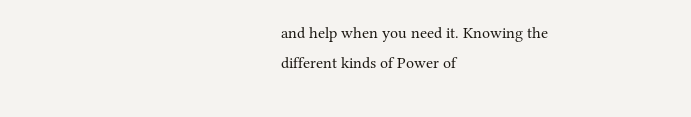and help when you need it. Knowing the different kinds of Power of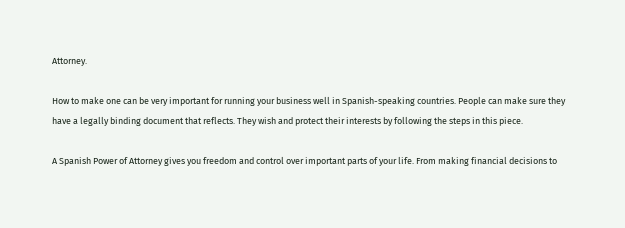Attorney.

How to make one can be very important for running your business well in Spanish-speaking countries. People can make sure they have a legally binding document that reflects. They wish and protect their interests by following the steps in this piece.

A Spanish Power of Attorney gives you freedom and control over important parts of your life. From making financial decisions to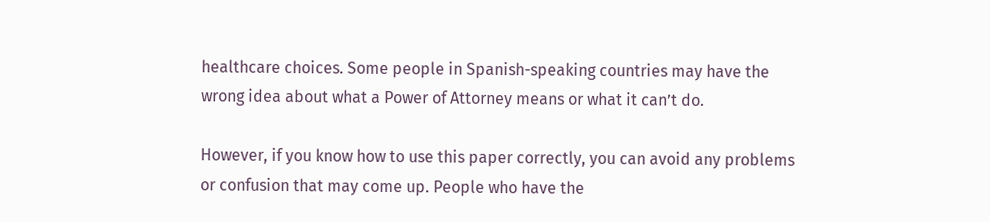healthcare choices. Some people in Spanish-speaking countries may have the wrong idea about what a Power of Attorney means or what it can’t do.

However, if you know how to use this paper correctly, you can avoid any problems or confusion that may come up. People who have the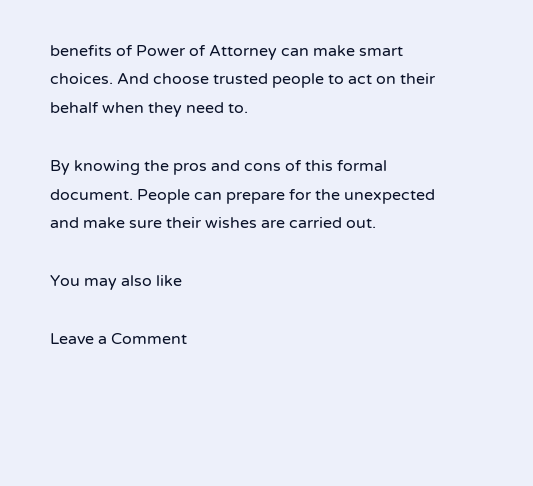benefits of Power of Attorney can make smart choices. And choose trusted people to act on their behalf when they need to.

By knowing the pros and cons of this formal document. People can prepare for the unexpected and make sure their wishes are carried out.

You may also like

Leave a Comment